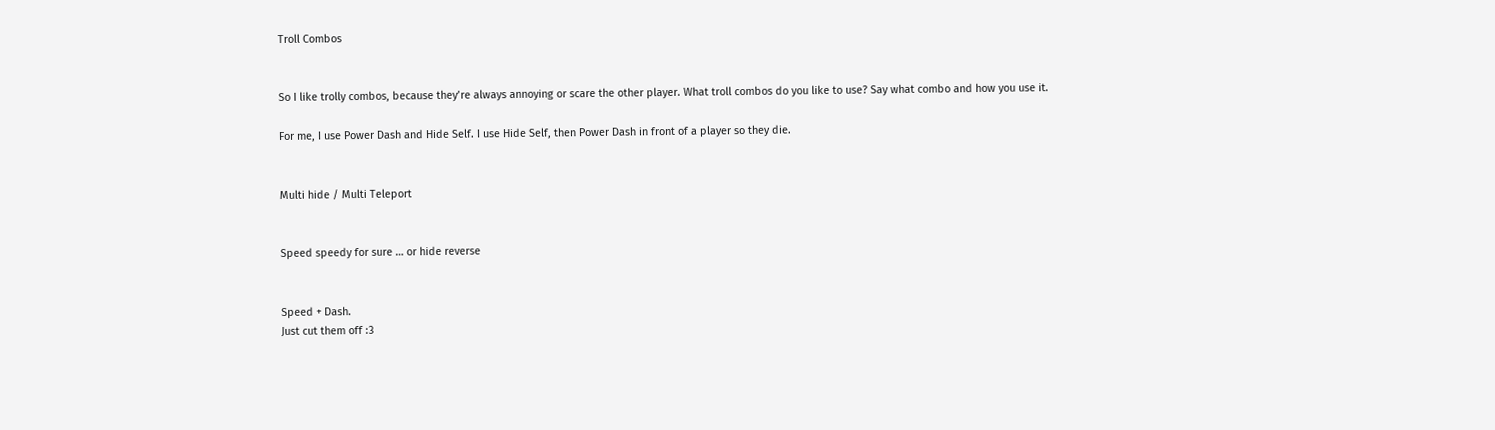Troll Combos


So I like trolly combos, because they’re always annoying or scare the other player. What troll combos do you like to use? Say what combo and how you use it.

For me, I use Power Dash and Hide Self. I use Hide Self, then Power Dash in front of a player so they die.


Multi hide / Multi Teleport


Speed speedy for sure … or hide reverse


Speed + Dash.
Just cut them off :3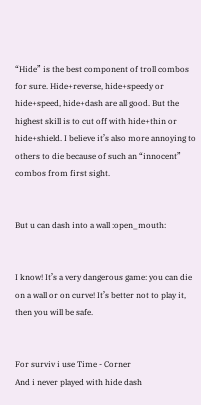“Hide” is the best component of troll combos for sure. Hide+reverse, hide+speedy or hide+speed, hide+dash are all good. But the highest skill is to cut off with hide+thin or hide+shield. I believe it’s also more annoying to others to die because of such an “innocent” combos from first sight.


But u can dash into a wall :open_mouth:


I know! It’s a very dangerous game: you can die on a wall or on curve! It’s better not to play it, then you will be safe.


For surviv i use Time - Corner
And i never played with hide dash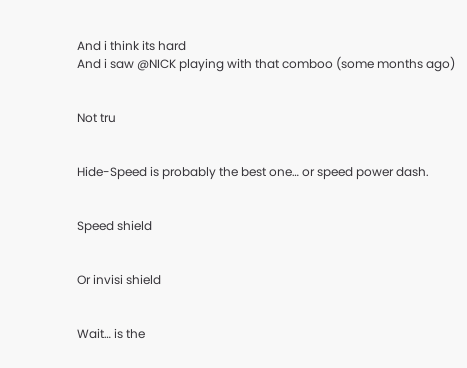And i think its hard
And i saw @NICK playing with that comboo (some months ago)


Not tru


Hide-Speed is probably the best one… or speed power dash.


Speed shield


Or invisi shield


Wait… is the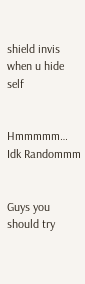shield invis when u hide self


Hmmmmm… Idk Randommm


Guys you should try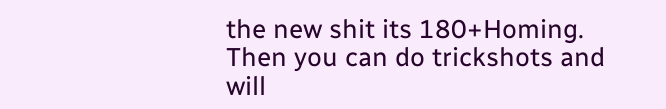the new shit its 180+Homing. Then you can do trickshots and will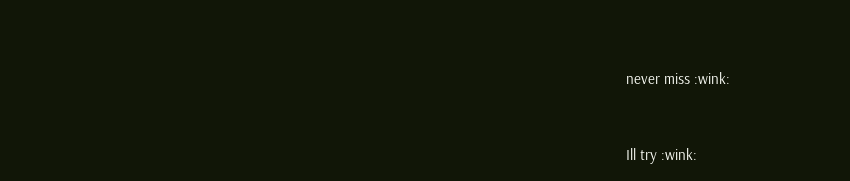never miss :wink:


Ill try :wink: